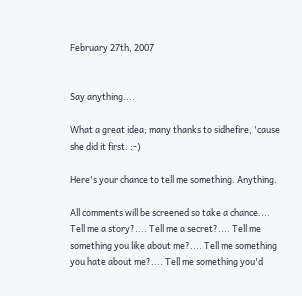February 27th, 2007


Say anything....

What a great idea; many thanks to sidhefire, 'cause she did it first. :-)

Here's your chance to tell me something. Anything.

All comments will be screened so take a chance.... Tell me a story?.... Tell me a secret?.... Tell me something you like about me?.... Tell me something you hate about me?.... Tell me something you'd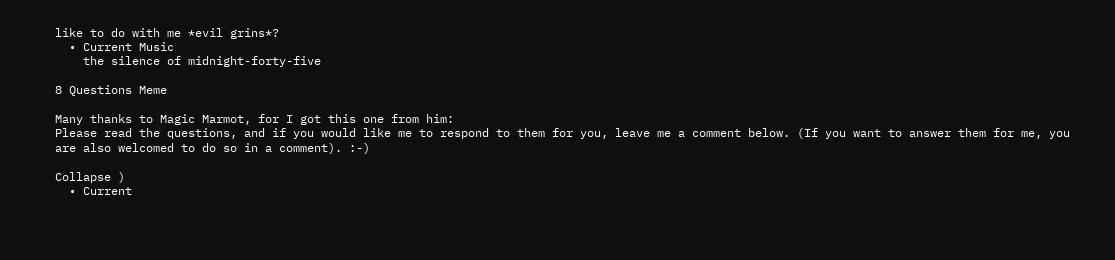like to do with me *evil grins*?
  • Current Music
    the silence of midnight-forty-five

8 Questions Meme

Many thanks to Magic Marmot, for I got this one from him:
Please read the questions, and if you would like me to respond to them for you, leave me a comment below. (If you want to answer them for me, you are also welcomed to do so in a comment). :-)

Collapse )
  • Current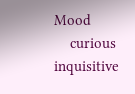Mood
    curious inquisitive